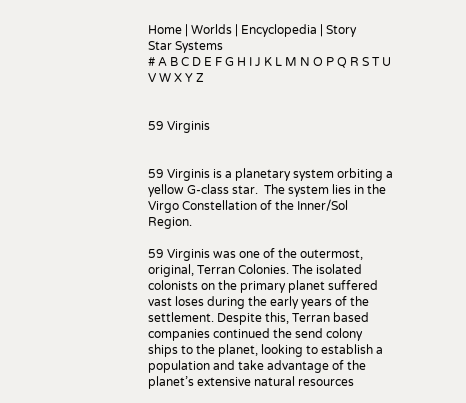Home | Worlds | Encyclopedia | Story
Star Systems
# A B C D E F G H I J K L M N O P Q R S T U V W X Y Z


59 Virginis


59 Virginis is a planetary system orbiting a yellow G-class star.  The system lies in the Virgo Constellation of the Inner/Sol Region.

59 Virginis was one of the outermost, original, Terran Colonies. The isolated colonists on the primary planet suffered vast loses during the early years of the settlement. Despite this, Terran based companies continued the send colony ships to the planet, looking to establish a population and take advantage of the planet’s extensive natural resources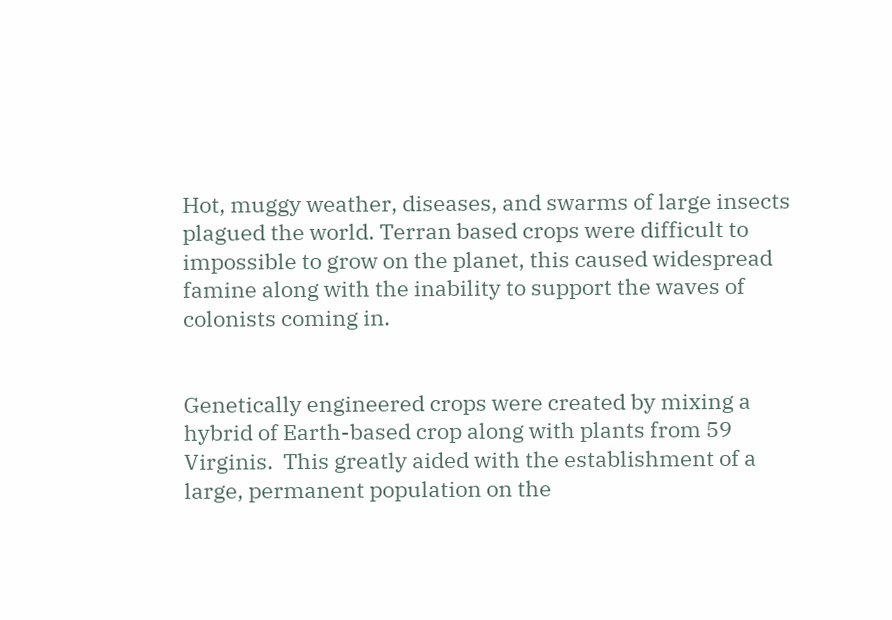Hot, muggy weather, diseases, and swarms of large insects plagued the world. Terran based crops were difficult to impossible to grow on the planet, this caused widespread famine along with the inability to support the waves of colonists coming in.


Genetically engineered crops were created by mixing a hybrid of Earth-based crop along with plants from 59 Virginis.  This greatly aided with the establishment of a large, permanent population on the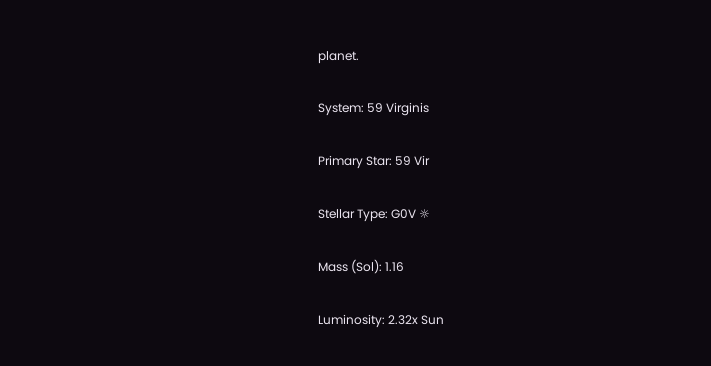planet.

System: 59 Virginis

Primary Star: 59 Vir

Stellar Type: G0V ☼

Mass (Sol): 1.16

Luminosity: 2.32x Sun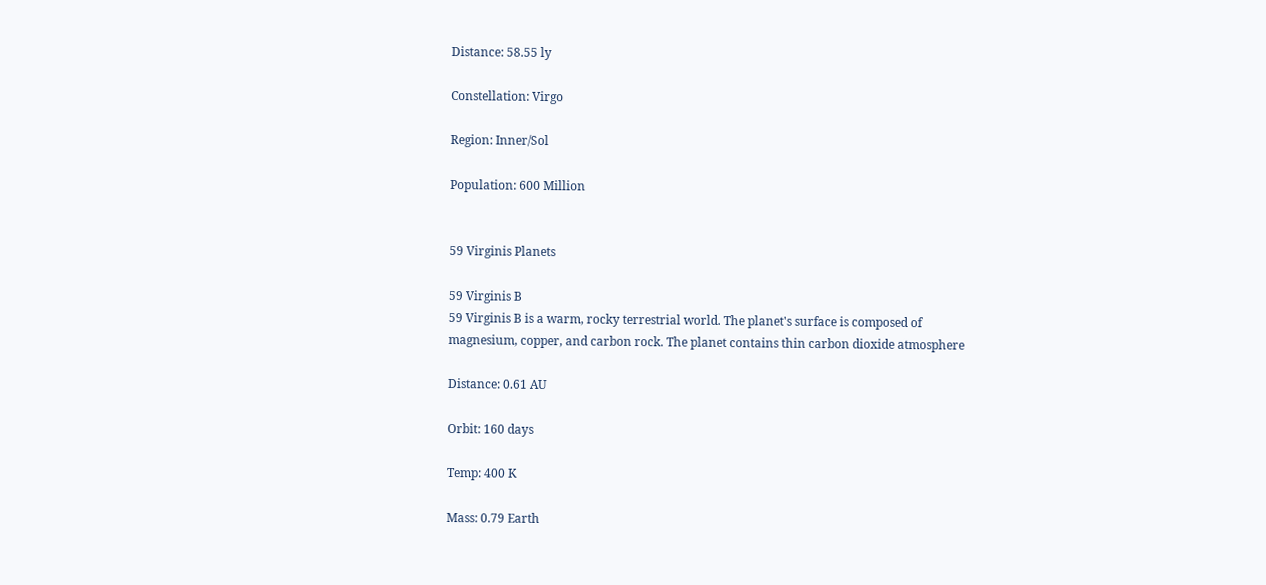Distance: 58.55 ly

Constellation: Virgo

Region: Inner/Sol

Population: 600 Million


59 Virginis Planets

59 Virginis B
59 Virginis B is a warm, rocky terrestrial world. The planet's surface is composed of magnesium, copper, and carbon rock. The planet contains thin carbon dioxide atmosphere

Distance: 0.61 AU

Orbit: 160 days

Temp: 400 K

Mass: 0.79 Earth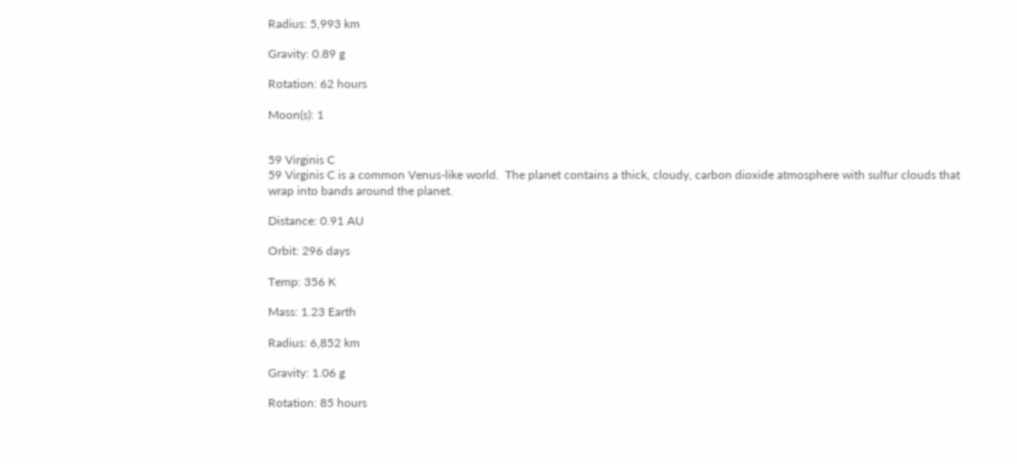Radius: 5,993 km

Gravity: 0.89 g

Rotation: 62 hours

Moon(s): 1


59 Virginis C
59 Virginis C is a common Venus-like world.  The planet contains a thick, cloudy, carbon dioxide atmosphere with sulfur clouds that wrap into bands around the planet.

Distance: 0.91 AU

Orbit: 296 days

Temp: 356 K

Mass: 1.23 Earth

Radius: 6,852 km

Gravity: 1.06 g

Rotation: 85 hours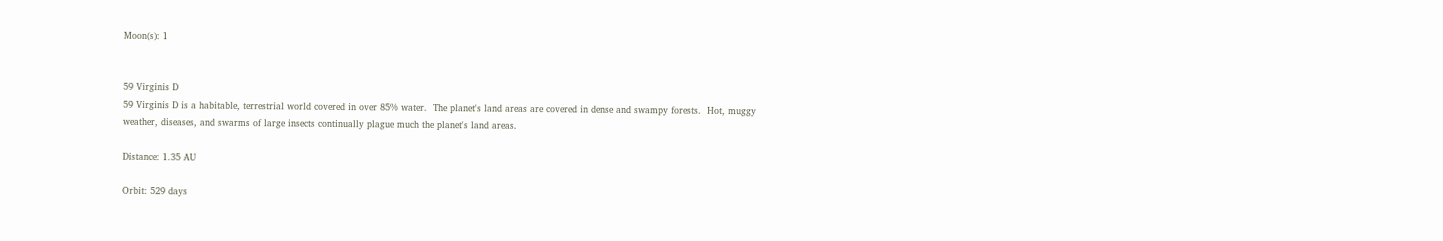Moon(s): 1


59 Virginis D
59 Virginis D is a habitable, terrestrial world covered in over 85% water.  The planet's land areas are covered in dense and swampy forests.  Hot, muggy weather, diseases, and swarms of large insects continually plague much the planet's land areas.

Distance: 1.35 AU

Orbit: 529 days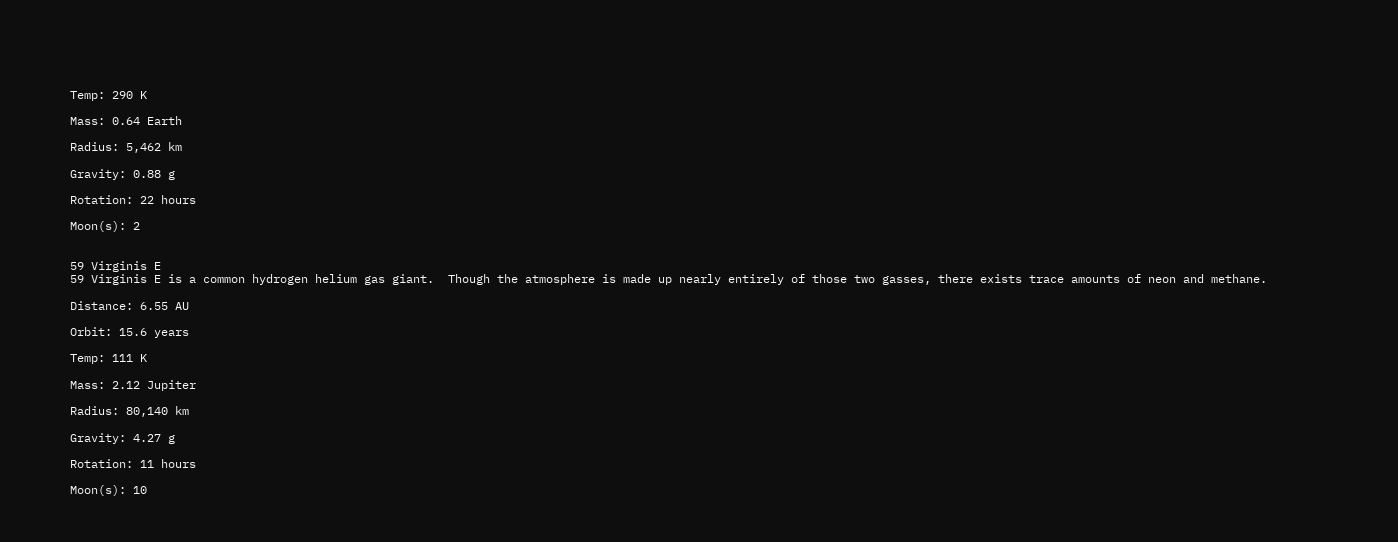Temp: 290 K

Mass: 0.64 Earth

Radius: 5,462 km

Gravity: 0.88 g

Rotation: 22 hours

Moon(s): 2


59 Virginis E
59 Virginis E is a common hydrogen helium gas giant.  Though the atmosphere is made up nearly entirely of those two gasses, there exists trace amounts of neon and methane.

Distance: 6.55 AU

Orbit: 15.6 years

Temp: 111 K

Mass: 2.12 Jupiter

Radius: 80,140 km

Gravity: 4.27 g

Rotation: 11 hours

Moon(s): 10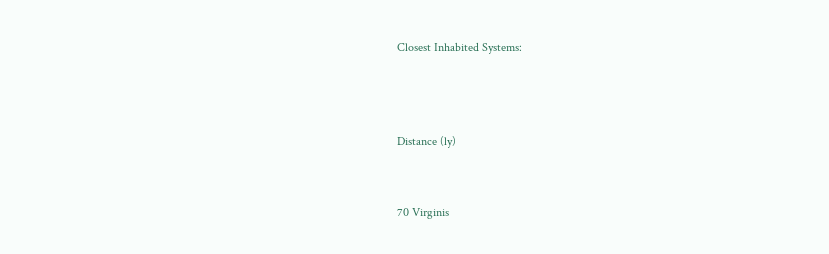Closest Inhabited Systems:



Distance (ly)


70 Virginis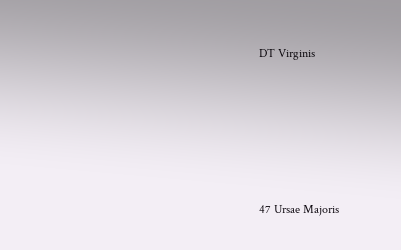DT Virginis






47 Ursae Majoris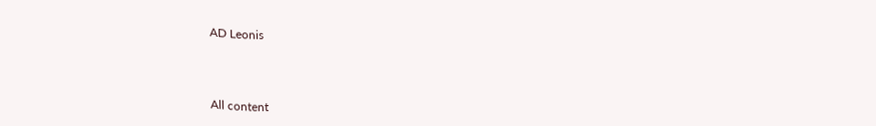AD Leonis



All content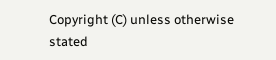Copyright (C) unless otherwise stated